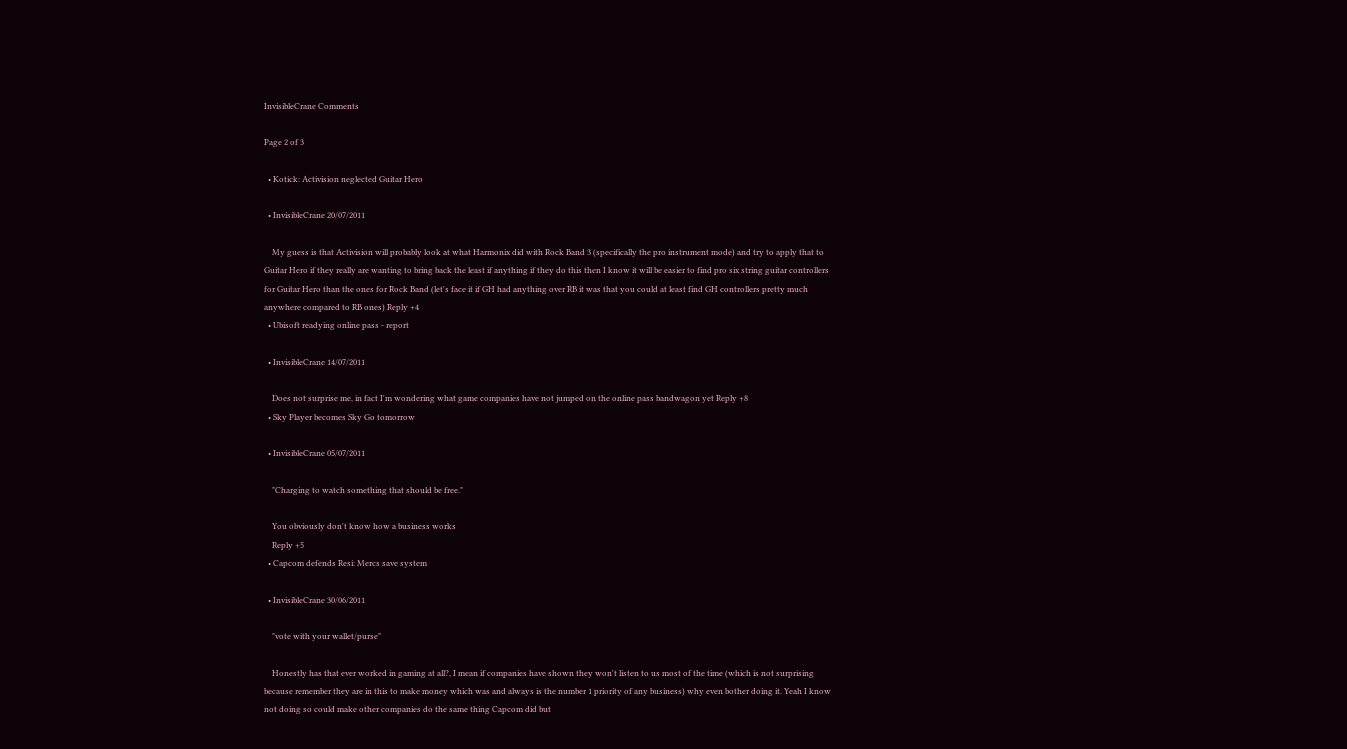InvisibleCrane Comments

Page 2 of 3

  • Kotick: Activision neglected Guitar Hero

  • InvisibleCrane 20/07/2011

    My guess is that Activision will probably look at what Harmonix did with Rock Band 3 (specifically the pro instrument mode) and try to apply that to Guitar Hero if they really are wanting to bring back the least if anything if they do this then I know it will be easier to find pro six string guitar controllers for Guitar Hero than the ones for Rock Band (let's face it if GH had anything over RB it was that you could at least find GH controllers pretty much anywhere compared to RB ones) Reply +4
  • Ubisoft readying online pass - report

  • InvisibleCrane 14/07/2011

    Does not surprise me, in fact I'm wondering what game companies have not jumped on the online pass bandwagon yet Reply +8
  • Sky Player becomes Sky Go tomorrow

  • InvisibleCrane 05/07/2011

    "Charging to watch something that should be free."

    You obviously don't know how a business works
    Reply +5
  • Capcom defends Resi: Mercs save system

  • InvisibleCrane 30/06/2011

    "vote with your wallet/purse"

    Honestly has that ever worked in gaming at all?, I mean if companies have shown they won't listen to us most of the time (which is not surprising because remember they are in this to make money which was and always is the number 1 priority of any business) why even bother doing it. Yeah I know not doing so could make other companies do the same thing Capcom did but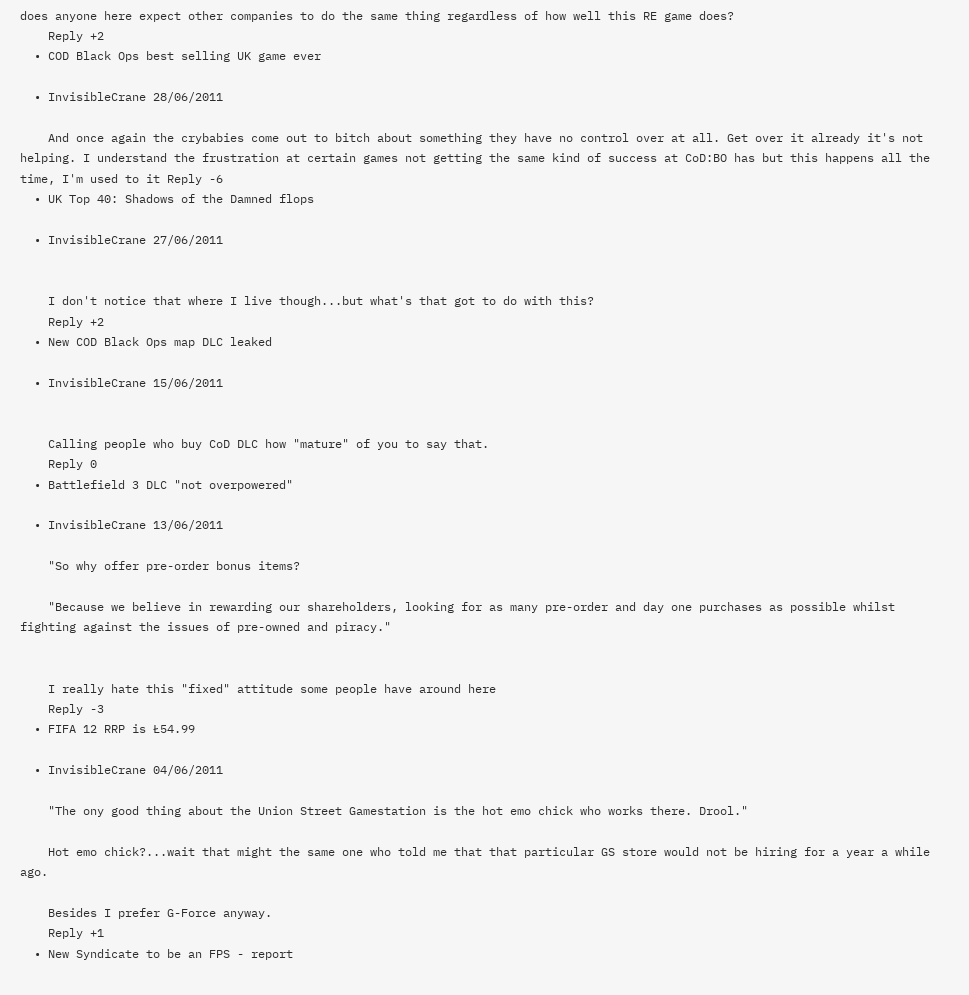does anyone here expect other companies to do the same thing regardless of how well this RE game does?
    Reply +2
  • COD Black Ops best selling UK game ever

  • InvisibleCrane 28/06/2011

    And once again the crybabies come out to bitch about something they have no control over at all. Get over it already it's not helping. I understand the frustration at certain games not getting the same kind of success at CoD:BO has but this happens all the time, I'm used to it Reply -6
  • UK Top 40: Shadows of the Damned flops

  • InvisibleCrane 27/06/2011


    I don't notice that where I live though...but what's that got to do with this?
    Reply +2
  • New COD Black Ops map DLC leaked

  • InvisibleCrane 15/06/2011


    Calling people who buy CoD DLC how "mature" of you to say that.
    Reply 0
  • Battlefield 3 DLC "not overpowered"

  • InvisibleCrane 13/06/2011

    "So why offer pre-order bonus items?

    "Because we believe in rewarding our shareholders, looking for as many pre-order and day one purchases as possible whilst fighting against the issues of pre-owned and piracy."


    I really hate this "fixed" attitude some people have around here
    Reply -3
  • FIFA 12 RRP is Ł54.99

  • InvisibleCrane 04/06/2011

    "The ony good thing about the Union Street Gamestation is the hot emo chick who works there. Drool."

    Hot emo chick?...wait that might the same one who told me that that particular GS store would not be hiring for a year a while ago.

    Besides I prefer G-Force anyway.
    Reply +1
  • New Syndicate to be an FPS - report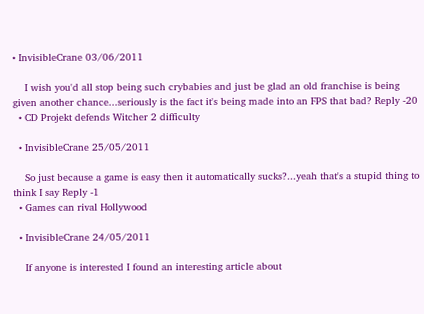• InvisibleCrane 03/06/2011

    I wish you'd all stop being such crybabies and just be glad an old franchise is being given another chance...seriously is the fact it's being made into an FPS that bad? Reply -20
  • CD Projekt defends Witcher 2 difficulty

  • InvisibleCrane 25/05/2011

    So just because a game is easy then it automatically sucks?...yeah that's a stupid thing to think I say Reply -1
  • Games can rival Hollywood

  • InvisibleCrane 24/05/2011

    If anyone is interested I found an interesting article about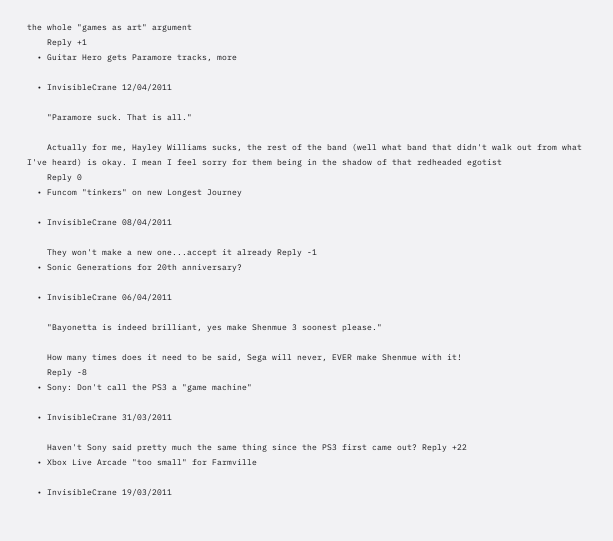the whole "games as art" argument
    Reply +1
  • Guitar Hero gets Paramore tracks, more

  • InvisibleCrane 12/04/2011

    "Paramore suck. That is all."

    Actually for me, Hayley Williams sucks, the rest of the band (well what band that didn't walk out from what I've heard) is okay. I mean I feel sorry for them being in the shadow of that redheaded egotist
    Reply 0
  • Funcom "tinkers" on new Longest Journey

  • InvisibleCrane 08/04/2011

    They won't make a new one...accept it already Reply -1
  • Sonic Generations for 20th anniversary?

  • InvisibleCrane 06/04/2011

    "Bayonetta is indeed brilliant, yes make Shenmue 3 soonest please."

    How many times does it need to be said, Sega will never, EVER make Shenmue with it!
    Reply -8
  • Sony: Don't call the PS3 a "game machine"

  • InvisibleCrane 31/03/2011

    Haven't Sony said pretty much the same thing since the PS3 first came out? Reply +22
  • Xbox Live Arcade "too small" for Farmville

  • InvisibleCrane 19/03/2011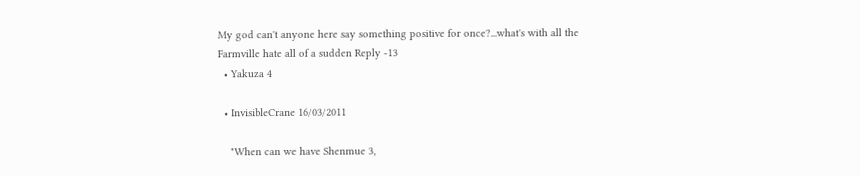My god can't anyone here say something positive for once?...what's with all the Farmville hate all of a sudden Reply -13
  • Yakuza 4

  • InvisibleCrane 16/03/2011

    "When can we have Shenmue 3,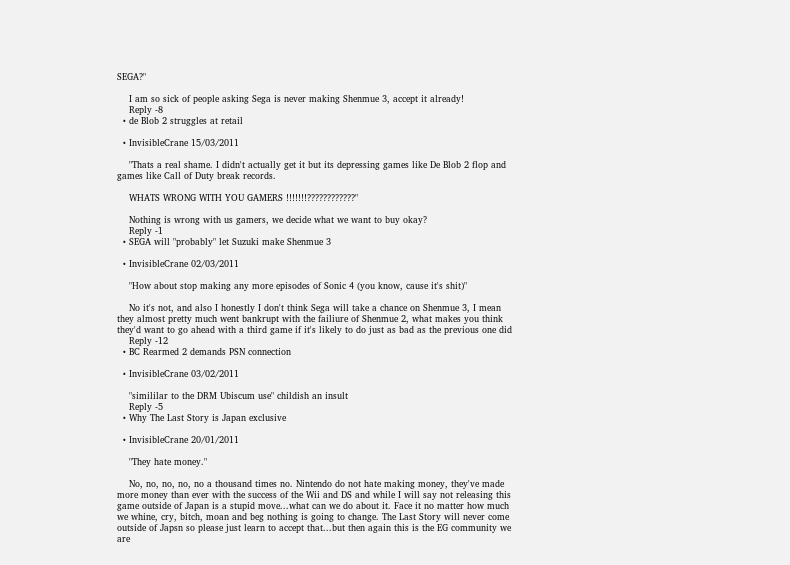SEGA?"

    I am so sick of people asking Sega is never making Shenmue 3, accept it already!
    Reply -8
  • de Blob 2 struggles at retail

  • InvisibleCrane 15/03/2011

    "Thats a real shame. I didn't actually get it but its depressing games like De Blob 2 flop and games like Call of Duty break records.

    WHATS WRONG WITH YOU GAMERS !!!!!!!????????????"

    Nothing is wrong with us gamers, we decide what we want to buy okay?
    Reply -1
  • SEGA will "probably" let Suzuki make Shenmue 3

  • InvisibleCrane 02/03/2011

    "How about stop making any more episodes of Sonic 4 (you know, cause it's shit)"

    No it's not, and also I honestly I don't think Sega will take a chance on Shenmue 3, I mean they almost pretty much went bankrupt with the failiure of Shenmue 2, what makes you think they'd want to go ahead with a third game if it's likely to do just as bad as the previous one did
    Reply -12
  • BC Rearmed 2 demands PSN connection

  • InvisibleCrane 03/02/2011

    "simililar to the DRM Ubiscum use" childish an insult
    Reply -5
  • Why The Last Story is Japan exclusive

  • InvisibleCrane 20/01/2011

    "They hate money."

    No, no, no, no, no a thousand times no. Nintendo do not hate making money, they've made more money than ever with the success of the Wii and DS and while I will say not releasing this game outside of Japan is a stupid move...what can we do about it. Face it no matter how much we whine, cry, bitch, moan and beg nothing is going to change. The Last Story will never come outside of Japsn so please just learn to accept that...but then again this is the EG community we are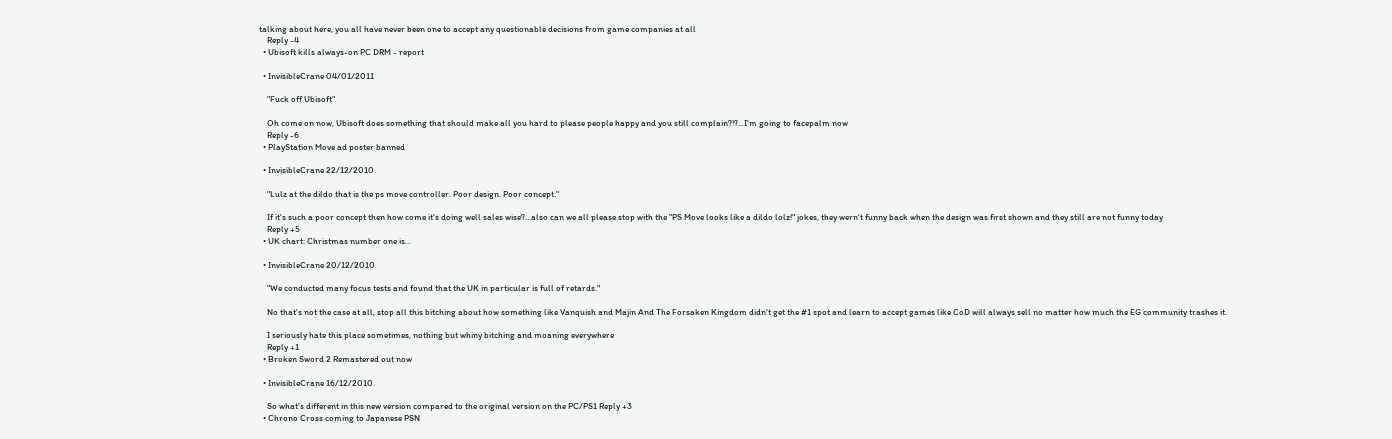talking about here, you all have never been one to accept any questionable decisions from game companies at all
    Reply -4
  • Ubisoft kills always-on PC DRM - report

  • InvisibleCrane 04/01/2011

    "Fuck off Ubisoft"

    Oh come on now, Ubisoft does something that should make all you hard to please people happy and you still complain?!?...I'm going to facepalm now
    Reply -6
  • PlayStation Move ad poster banned

  • InvisibleCrane 22/12/2010

    "Lulz at the dildo that is the ps move controller. Poor design. Poor concept."

    If it's such a poor concept then how come it's doing well sales wise?...also can we all please stop with the "PS Move looks like a dildo lolz!" jokes, they wern't funny back when the design was first shown and they still are not funny today
    Reply +5
  • UK chart: Christmas number one is...

  • InvisibleCrane 20/12/2010

    "We conducted many focus tests and found that the UK in particular is full of retards."

    No that's not the case at all, stop all this bitching about how something like Vanquish and Majin And The Forsaken Kingdom didn't get the #1 spot and learn to accept games like CoD will always sell no matter how much the EG community trashes it.

    I seriously hate this place sometimes, nothing but whiny bitching and moaning everywhere
    Reply +1
  • Broken Sword 2 Remastered out now

  • InvisibleCrane 16/12/2010

    So what's different in this new version compared to the original version on the PC/PS1 Reply +3
  • Chrono Cross coming to Japanese PSN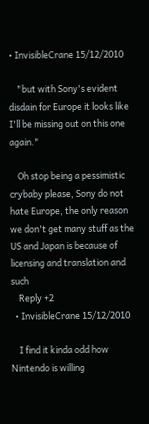• InvisibleCrane 15/12/2010

    "but with Sony's evident disdain for Europe it looks like I'll be missing out on this one again."

    Oh stop being a pessimistic crybaby please, Sony do not hate Europe, the only reason we don't get many stuff as the US and Japan is because of licensing and translation and such
    Reply +2
  • InvisibleCrane 15/12/2010

    I find it kinda odd how Nintendo is willing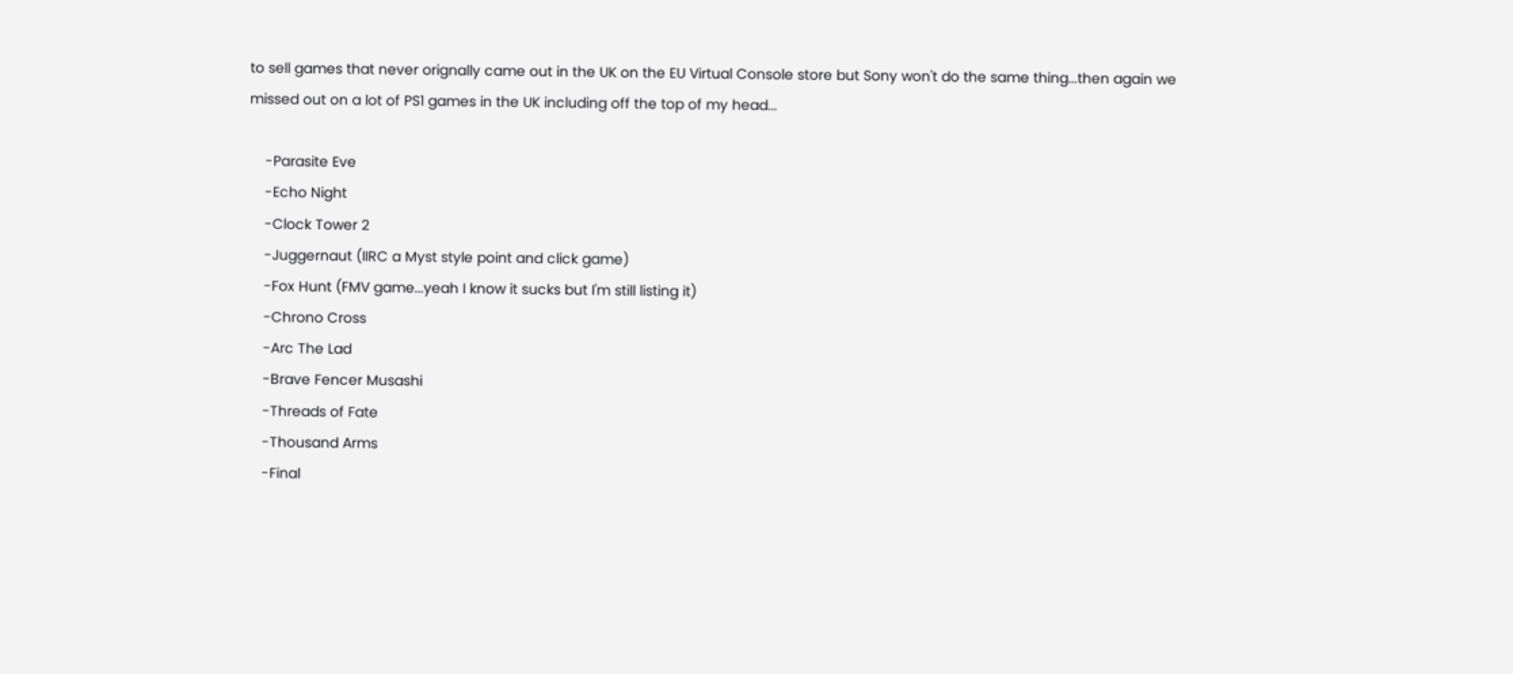to sell games that never orignally came out in the UK on the EU Virtual Console store but Sony won't do the same thing...then again we missed out on a lot of PS1 games in the UK including off the top of my head...

    -Parasite Eve
    -Echo Night
    -Clock Tower 2
    -Juggernaut (IIRC a Myst style point and click game)
    -Fox Hunt (FMV game...yeah I know it sucks but I'm still listing it)
    -Chrono Cross
    -Arc The Lad
    -Brave Fencer Musashi
    -Threads of Fate
    -Thousand Arms
    -Final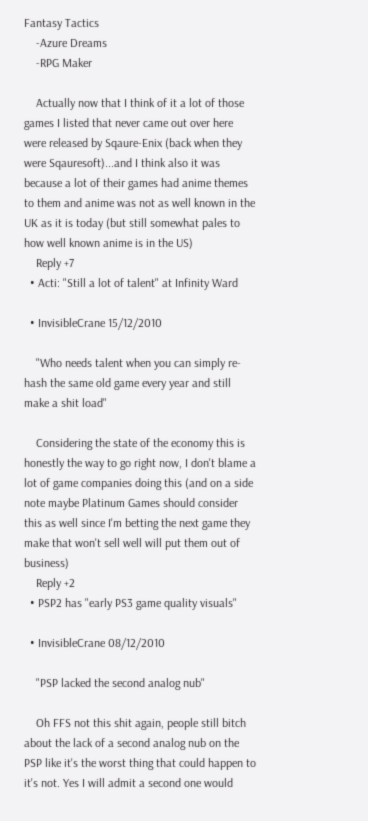Fantasy Tactics
    -Azure Dreams
    -RPG Maker

    Actually now that I think of it a lot of those games I listed that never came out over here were released by Sqaure-Enix (back when they were Sqauresoft)...and I think also it was because a lot of their games had anime themes to them and anime was not as well known in the UK as it is today (but still somewhat pales to how well known anime is in the US)
    Reply +7
  • Acti: "Still a lot of talent" at Infinity Ward

  • InvisibleCrane 15/12/2010

    "Who needs talent when you can simply re-hash the same old game every year and still make a shit load"

    Considering the state of the economy this is honestly the way to go right now, I don't blame a lot of game companies doing this (and on a side note maybe Platinum Games should consider this as well since I'm betting the next game they make that won't sell well will put them out of business)
    Reply +2
  • PSP2 has "early PS3 game quality visuals"

  • InvisibleCrane 08/12/2010

    "PSP lacked the second analog nub"

    Oh FFS not this shit again, people still bitch about the lack of a second analog nub on the PSP like it's the worst thing that could happen to it's not. Yes I will admit a second one would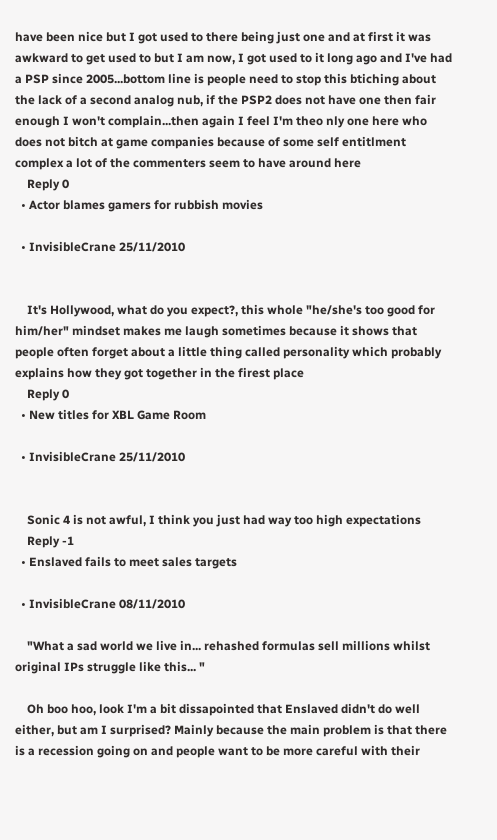have been nice but I got used to there being just one and at first it was awkward to get used to but I am now, I got used to it long ago and I've had a PSP since 2005...bottom line is people need to stop this btiching about the lack of a second analog nub, if the PSP2 does not have one then fair enough I won't complain...then again I feel I'm theo nly one here who does not bitch at game companies because of some self entitlment complex a lot of the commenters seem to have around here
    Reply 0
  • Actor blames gamers for rubbish movies

  • InvisibleCrane 25/11/2010


    It's Hollywood, what do you expect?, this whole "he/she's too good for him/her" mindset makes me laugh sometimes because it shows that people often forget about a little thing called personality which probably explains how they got together in the firest place
    Reply 0
  • New titles for XBL Game Room

  • InvisibleCrane 25/11/2010


    Sonic 4 is not awful, I think you just had way too high expectations
    Reply -1
  • Enslaved fails to meet sales targets

  • InvisibleCrane 08/11/2010

    "What a sad world we live in... rehashed formulas sell millions whilst original IPs struggle like this... "

    Oh boo hoo, look I'm a bit dissapointed that Enslaved didn't do well either, but am I surprised? Mainly because the main problem is that there is a recession going on and people want to be more careful with their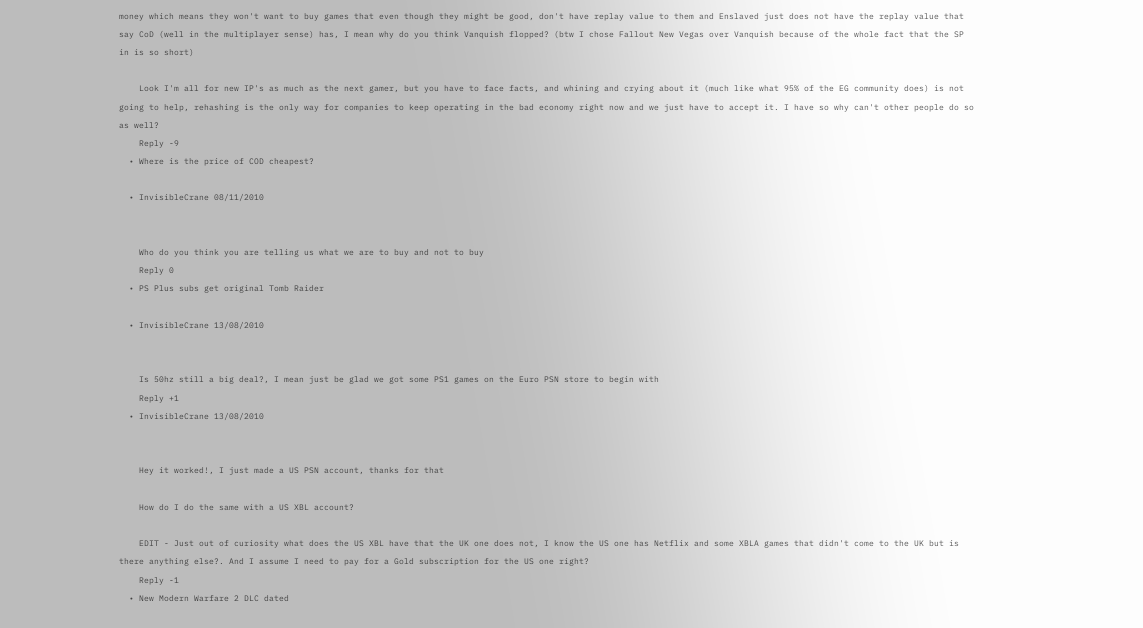money which means they won't want to buy games that even though they might be good, don't have replay value to them and Enslaved just does not have the replay value that say CoD (well in the multiplayer sense) has, I mean why do you think Vanquish flopped? (btw I chose Fallout New Vegas over Vanquish because of the whole fact that the SP in is so short)

    Look I'm all for new IP's as much as the next gamer, but you have to face facts, and whining and crying about it (much like what 95% of the EG community does) is not going to help, rehashing is the only way for companies to keep operating in the bad economy right now and we just have to accept it. I have so why can't other people do so as well?
    Reply -9
  • Where is the price of COD cheapest?

  • InvisibleCrane 08/11/2010


    Who do you think you are telling us what we are to buy and not to buy
    Reply 0
  • PS Plus subs get original Tomb Raider

  • InvisibleCrane 13/08/2010


    Is 50hz still a big deal?, I mean just be glad we got some PS1 games on the Euro PSN store to begin with
    Reply +1
  • InvisibleCrane 13/08/2010


    Hey it worked!, I just made a US PSN account, thanks for that

    How do I do the same with a US XBL account?

    EDIT - Just out of curiosity what does the US XBL have that the UK one does not, I know the US one has Netflix and some XBLA games that didn't come to the UK but is there anything else?. And I assume I need to pay for a Gold subscription for the US one right?
    Reply -1
  • New Modern Warfare 2 DLC dated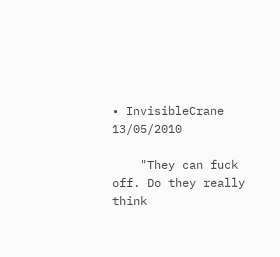• InvisibleCrane 13/05/2010

    "They can fuck off. Do they really think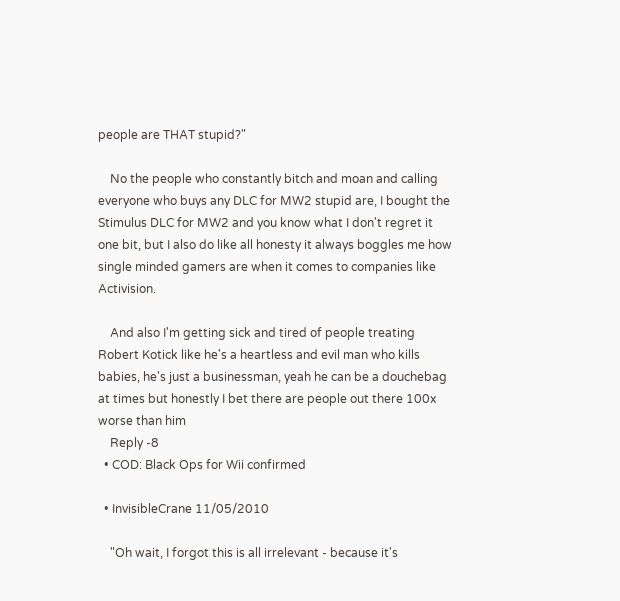people are THAT stupid?"

    No the people who constantly bitch and moan and calling everyone who buys any DLC for MW2 stupid are, I bought the Stimulus DLC for MW2 and you know what I don't regret it one bit, but I also do like all honesty it always boggles me how single minded gamers are when it comes to companies like Activision.

    And also I'm getting sick and tired of people treating Robert Kotick like he's a heartless and evil man who kills babies, he's just a businessman, yeah he can be a douchebag at times but honestly I bet there are people out there 100x worse than him
    Reply -8
  • COD: Black Ops for Wii confirmed

  • InvisibleCrane 11/05/2010

    "Oh wait, I forgot this is all irrelevant - because it's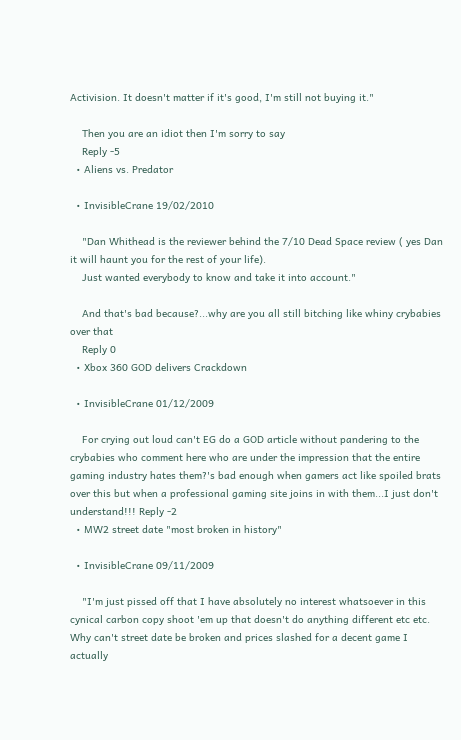Activision. It doesn't matter if it's good, I'm still not buying it."

    Then you are an idiot then I'm sorry to say
    Reply -5
  • Aliens vs. Predator

  • InvisibleCrane 19/02/2010

    "Dan Whithead is the reviewer behind the 7/10 Dead Space review ( yes Dan it will haunt you for the rest of your life).
    Just wanted everybody to know and take it into account."

    And that's bad because?...why are you all still bitching like whiny crybabies over that
    Reply 0
  • Xbox 360 GOD delivers Crackdown

  • InvisibleCrane 01/12/2009

    For crying out loud can't EG do a GOD article without pandering to the crybabies who comment here who are under the impression that the entire gaming industry hates them?'s bad enough when gamers act like spoiled brats over this but when a professional gaming site joins in with them...I just don't understand!!! Reply -2
  • MW2 street date "most broken in history"

  • InvisibleCrane 09/11/2009

    "I'm just pissed off that I have absolutely no interest whatsoever in this cynical carbon copy shoot 'em up that doesn't do anything different etc etc. Why can't street date be broken and prices slashed for a decent game I actually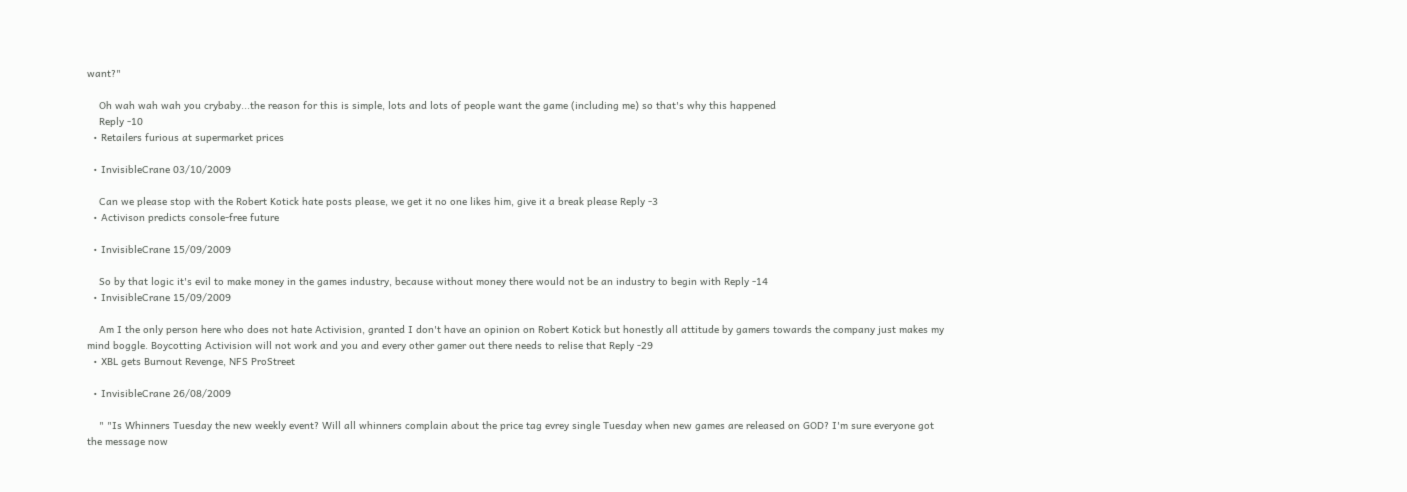want?"

    Oh wah wah wah you crybaby...the reason for this is simple, lots and lots of people want the game (including me) so that's why this happened
    Reply -10
  • Retailers furious at supermarket prices

  • InvisibleCrane 03/10/2009

    Can we please stop with the Robert Kotick hate posts please, we get it no one likes him, give it a break please Reply -3
  • Activison predicts console-free future

  • InvisibleCrane 15/09/2009

    So by that logic it's evil to make money in the games industry, because without money there would not be an industry to begin with Reply -14
  • InvisibleCrane 15/09/2009

    Am I the only person here who does not hate Activision, granted I don't have an opinion on Robert Kotick but honestly all attitude by gamers towards the company just makes my mind boggle. Boycotting Activision will not work and you and every other gamer out there needs to relise that Reply -29
  • XBL gets Burnout Revenge, NFS ProStreet

  • InvisibleCrane 26/08/2009

    " "Is Whinners Tuesday the new weekly event? Will all whinners complain about the price tag evrey single Tuesday when new games are released on GOD? I'm sure everyone got the message now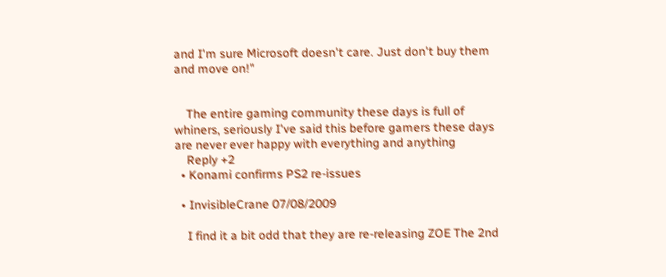and I'm sure Microsoft doesn't care. Just don't buy them and move on!"


    The entire gaming community these days is full of whiners, seriously I've said this before gamers these days are never ever happy with everything and anything
    Reply +2
  • Konami confirms PS2 re-issues

  • InvisibleCrane 07/08/2009

    I find it a bit odd that they are re-releasing ZOE The 2nd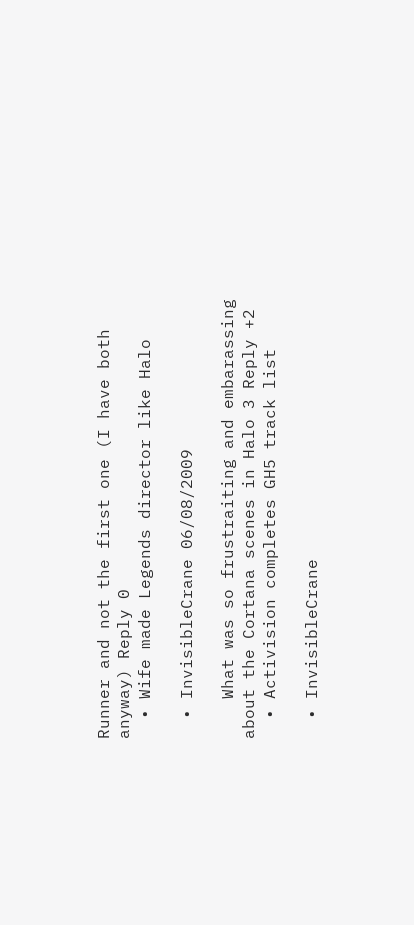Runner and not the first one (I have both anyway) Reply 0
  • Wife made Legends director like Halo

  • InvisibleCrane 06/08/2009

    What was so frustraiting and embarassing about the Cortana scenes in Halo 3 Reply +2
  • Activision completes GH5 track list

  • InvisibleCrane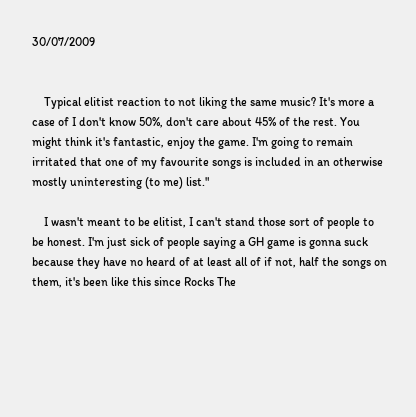30/07/2009


    Typical elitist reaction to not liking the same music? It's more a case of I don't know 50%, don't care about 45% of the rest. You might think it's fantastic, enjoy the game. I'm going to remain irritated that one of my favourite songs is included in an otherwise mostly uninteresting (to me) list."

    I wasn't meant to be elitist, I can't stand those sort of people to be honest. I'm just sick of people saying a GH game is gonna suck because they have no heard of at least all of if not, half the songs on them, it's been like this since Rocks The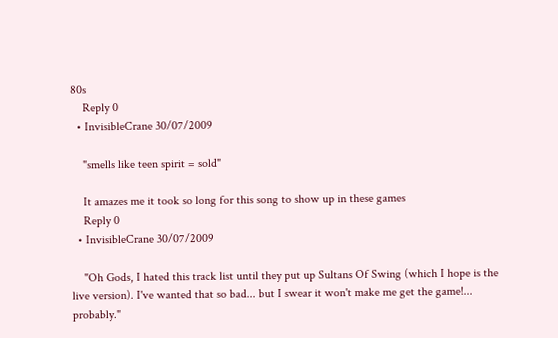80s
    Reply 0
  • InvisibleCrane 30/07/2009

    "smells like teen spirit = sold"

    It amazes me it took so long for this song to show up in these games
    Reply 0
  • InvisibleCrane 30/07/2009

    "Oh Gods, I hated this track list until they put up Sultans Of Swing (which I hope is the live version). I've wanted that so bad... but I swear it won't make me get the game!... probably."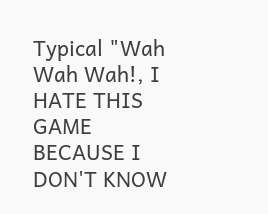Typical "Wah Wah Wah!, I HATE THIS GAME BECAUSE I DON'T KNOW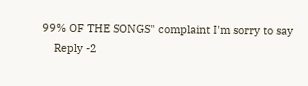99% OF THE SONGS" complaint I'm sorry to say
    Reply -2